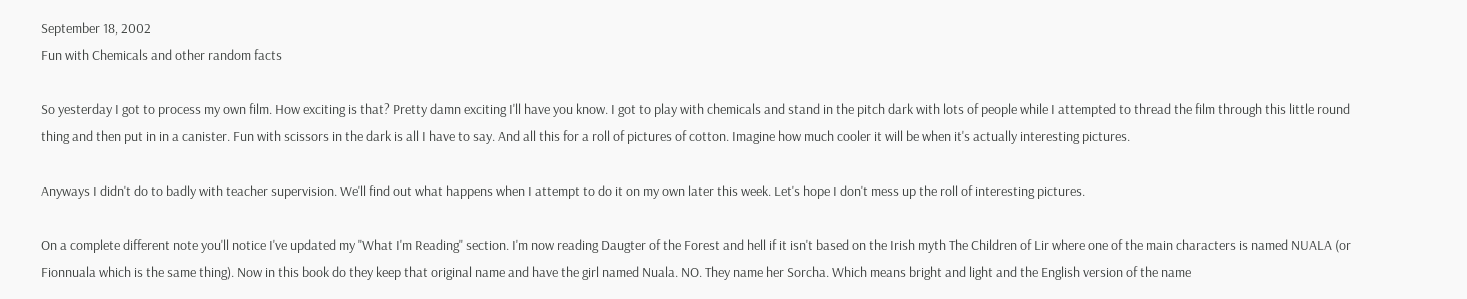September 18, 2002
Fun with Chemicals and other random facts

So yesterday I got to process my own film. How exciting is that? Pretty damn exciting I'll have you know. I got to play with chemicals and stand in the pitch dark with lots of people while I attempted to thread the film through this little round thing and then put in in a canister. Fun with scissors in the dark is all I have to say. And all this for a roll of pictures of cotton. Imagine how much cooler it will be when it's actually interesting pictures.

Anyways I didn't do to badly with teacher supervision. We'll find out what happens when I attempt to do it on my own later this week. Let's hope I don't mess up the roll of interesting pictures.

On a complete different note you'll notice I've updated my "What I'm Reading" section. I'm now reading Daugter of the Forest and hell if it isn't based on the Irish myth The Children of Lir where one of the main characters is named NUALA (or Fionnuala which is the same thing). Now in this book do they keep that original name and have the girl named Nuala. NO. They name her Sorcha. Which means bright and light and the English version of the name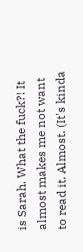is Sarah. What the fuck?! It almost makes me not want to read it. Almost. (It's kinda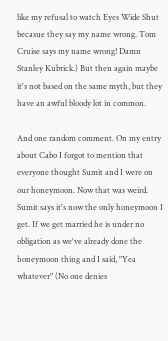like my refusal to watch Eyes Wide Shut becasue they say my name wrong. Tom Cruise says my name wrong! Damn Stanley Kubrick.) But then again maybe it's not based on the same myth, but they have an awful bloody lot in common.

And one random comment. On my entry about Cabo I forgot to mention that everyone thought Sumit and I were on our honeymoon. Now that was weird. Sumit says it's now the only honeymoon I get. If we get married he is under no obligation as we've already done the honeymoon thing and I said, "Yea whatever" (No one denies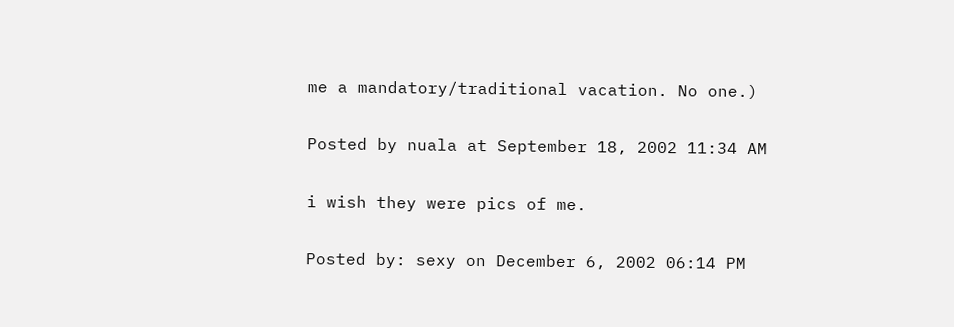me a mandatory/traditional vacation. No one.)

Posted by nuala at September 18, 2002 11:34 AM

i wish they were pics of me.

Posted by: sexy on December 6, 2002 06:14 PM